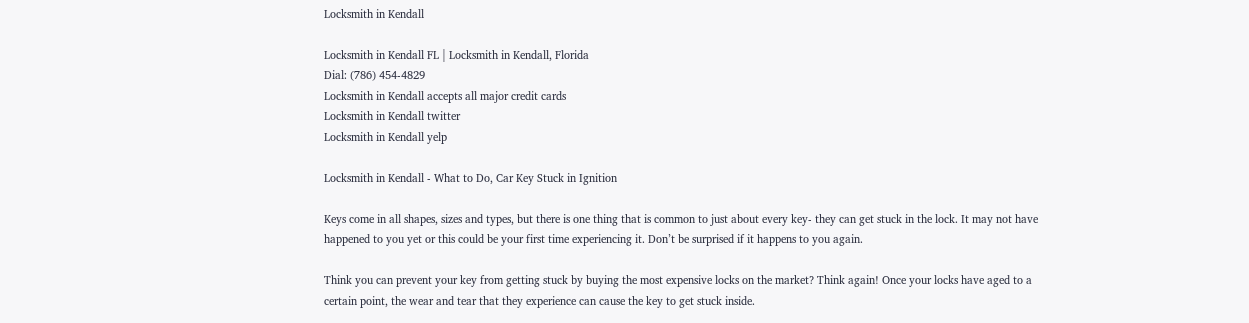Locksmith in Kendall

Locksmith in Kendall FL | Locksmith in Kendall, Florida
Dial: (786) 454-4829
Locksmith in Kendall accepts all major credit cards
Locksmith in Kendall twitter
Locksmith in Kendall yelp

Locksmith in Kendall - What to Do, Car Key Stuck in Ignition

Keys come in all shapes, sizes and types, but there is one thing that is common to just about every key- they can get stuck in the lock. It may not have happened to you yet or this could be your first time experiencing it. Don’t be surprised if it happens to you again.

Think you can prevent your key from getting stuck by buying the most expensive locks on the market? Think again! Once your locks have aged to a certain point, the wear and tear that they experience can cause the key to get stuck inside.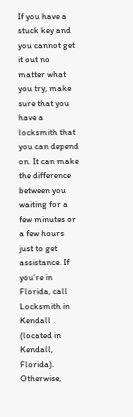If you have a stuck key and you cannot get it out no matter what you try, make sure that you have a locksmith that you can depend on. It can make the difference between you waiting for a few minutes or a few hours just to get assistance. If you’re in Florida, call Locksmith in Kendall (located in Kendall, Florida). Otherwise,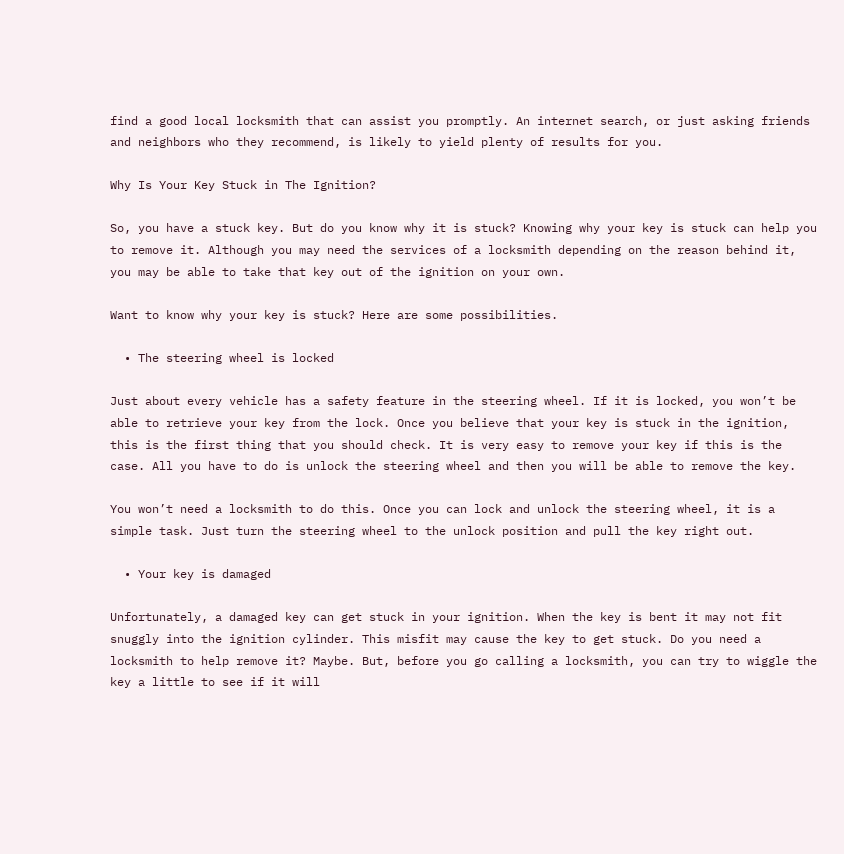find a good local locksmith that can assist you promptly. An internet search, or just asking friends and neighbors who they recommend, is likely to yield plenty of results for you.

Why Is Your Key Stuck in The Ignition?

So, you have a stuck key. But do you know why it is stuck? Knowing why your key is stuck can help you to remove it. Although you may need the services of a locksmith depending on the reason behind it, you may be able to take that key out of the ignition on your own.

Want to know why your key is stuck? Here are some possibilities.

  • The steering wheel is locked

Just about every vehicle has a safety feature in the steering wheel. If it is locked, you won’t be able to retrieve your key from the lock. Once you believe that your key is stuck in the ignition, this is the first thing that you should check. It is very easy to remove your key if this is the case. All you have to do is unlock the steering wheel and then you will be able to remove the key.

You won’t need a locksmith to do this. Once you can lock and unlock the steering wheel, it is a simple task. Just turn the steering wheel to the unlock position and pull the key right out.

  • Your key is damaged

Unfortunately, a damaged key can get stuck in your ignition. When the key is bent it may not fit snuggly into the ignition cylinder. This misfit may cause the key to get stuck. Do you need a locksmith to help remove it? Maybe. But, before you go calling a locksmith, you can try to wiggle the key a little to see if it will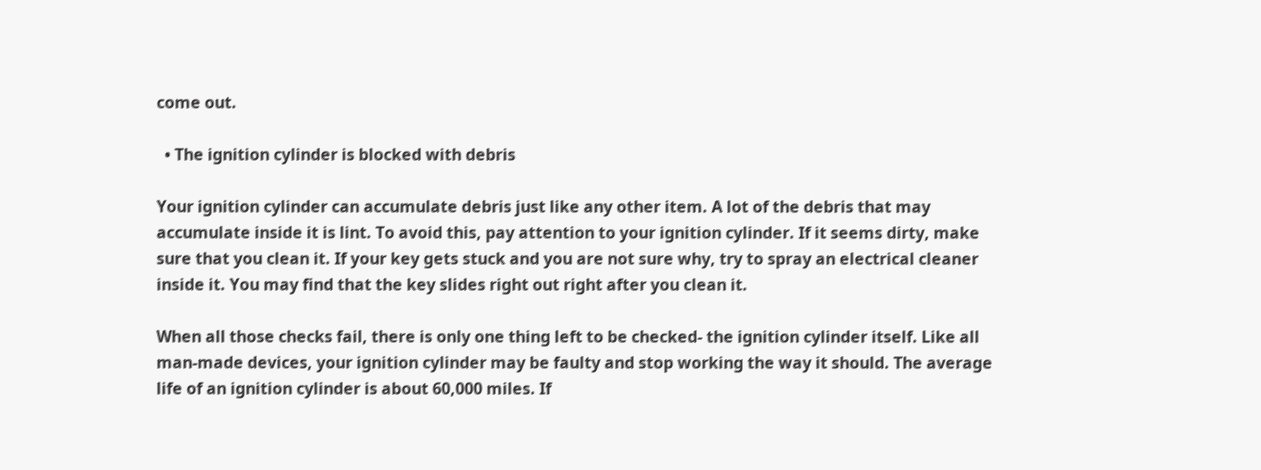come out.

  • The ignition cylinder is blocked with debris

Your ignition cylinder can accumulate debris just like any other item. A lot of the debris that may accumulate inside it is lint. To avoid this, pay attention to your ignition cylinder. If it seems dirty, make sure that you clean it. If your key gets stuck and you are not sure why, try to spray an electrical cleaner inside it. You may find that the key slides right out right after you clean it.

When all those checks fail, there is only one thing left to be checked- the ignition cylinder itself. Like all man-made devices, your ignition cylinder may be faulty and stop working the way it should. The average life of an ignition cylinder is about 60,000 miles. If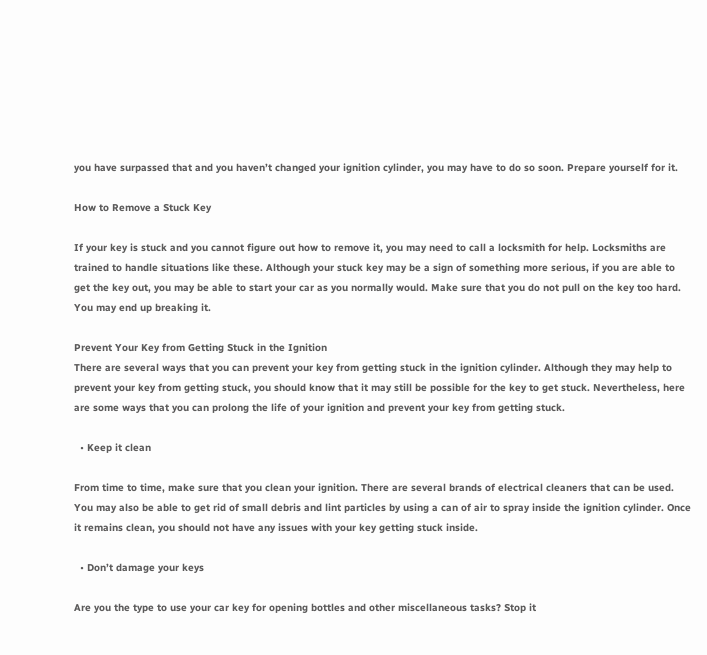you have surpassed that and you haven’t changed your ignition cylinder, you may have to do so soon. Prepare yourself for it.

How to Remove a Stuck Key

If your key is stuck and you cannot figure out how to remove it, you may need to call a locksmith for help. Locksmiths are trained to handle situations like these. Although your stuck key may be a sign of something more serious, if you are able to get the key out, you may be able to start your car as you normally would. Make sure that you do not pull on the key too hard. You may end up breaking it.

Prevent Your Key from Getting Stuck in the Ignition
There are several ways that you can prevent your key from getting stuck in the ignition cylinder. Although they may help to prevent your key from getting stuck, you should know that it may still be possible for the key to get stuck. Nevertheless, here are some ways that you can prolong the life of your ignition and prevent your key from getting stuck.

  • Keep it clean

From time to time, make sure that you clean your ignition. There are several brands of electrical cleaners that can be used. You may also be able to get rid of small debris and lint particles by using a can of air to spray inside the ignition cylinder. Once it remains clean, you should not have any issues with your key getting stuck inside.

  • Don’t damage your keys

Are you the type to use your car key for opening bottles and other miscellaneous tasks? Stop it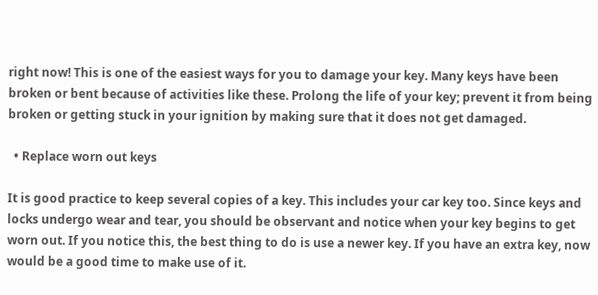right now! This is one of the easiest ways for you to damage your key. Many keys have been broken or bent because of activities like these. Prolong the life of your key; prevent it from being broken or getting stuck in your ignition by making sure that it does not get damaged.

  • Replace worn out keys

It is good practice to keep several copies of a key. This includes your car key too. Since keys and locks undergo wear and tear, you should be observant and notice when your key begins to get worn out. If you notice this, the best thing to do is use a newer key. If you have an extra key, now would be a good time to make use of it.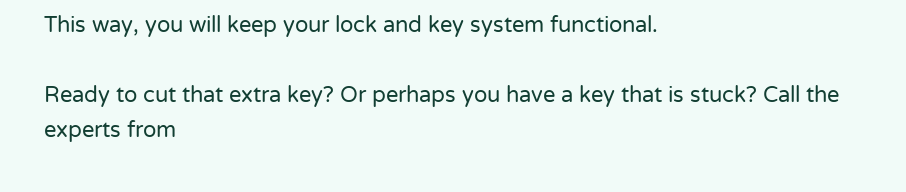This way, you will keep your lock and key system functional.

Ready to cut that extra key? Or perhaps you have a key that is stuck? Call the experts from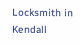Locksmith in Kendall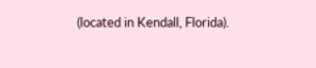(located in Kendall, Florida).